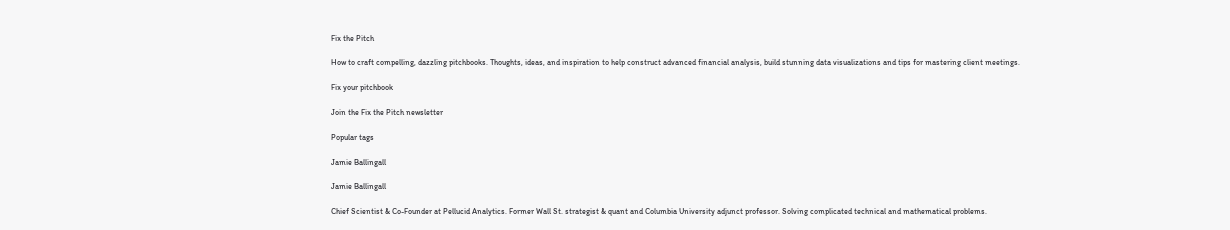Fix the Pitch

How to craft compelling, dazzling pitchbooks. Thoughts, ideas, and inspiration to help construct advanced financial analysis, build stunning data visualizations and tips for mastering client meetings.

Fix your pitchbook

Join the Fix the Pitch newsletter

Popular tags

Jamie Ballingall

Jamie Ballingall

Chief Scientist & Co-Founder at Pellucid Analytics. Former Wall St. strategist & quant and Columbia University adjunct professor. Solving complicated technical and mathematical problems.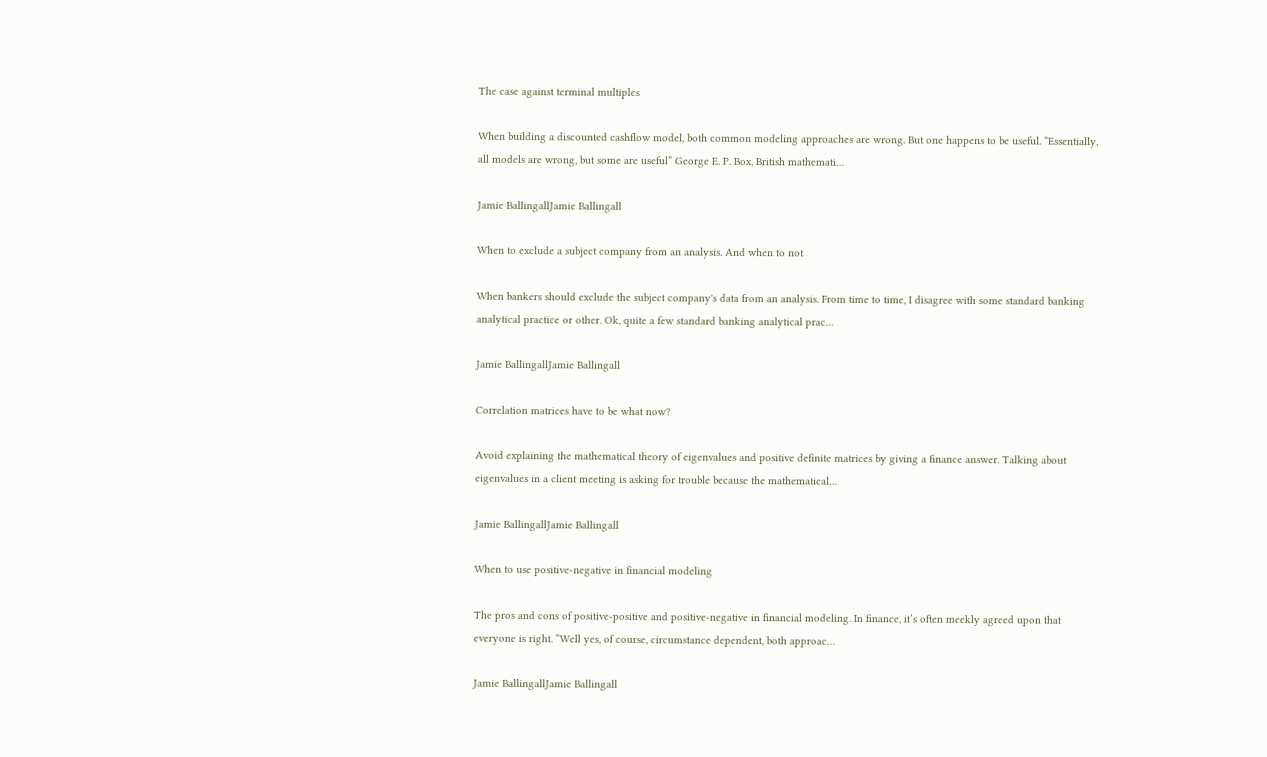The case against terminal multiples

When building a discounted cashflow model, both common modeling approaches are wrong. But one happens to be useful. “Essentially, all models are wrong, but some are useful” George E. P. Box, British mathemati…

Jamie BallingallJamie Ballingall

When to exclude a subject company from an analysis. And when to not

When bankers should exclude the subject company's data from an analysis. From time to time, I disagree with some standard banking analytical practice or other. Ok, quite a few standard banking analytical prac…

Jamie BallingallJamie Ballingall

Correlation matrices have to be what now?

Avoid explaining the mathematical theory of eigenvalues and positive definite matrices by giving a finance answer. Talking about eigenvalues in a client meeting is asking for trouble because the mathematical…

Jamie BallingallJamie Ballingall

When to use positive-negative in financial modeling

The pros and cons of positive-positive and positive-negative in financial modeling. In finance, it’s often meekly agreed upon that everyone is right. “Well yes, of course, circumstance dependent, both approac…

Jamie BallingallJamie Ballingall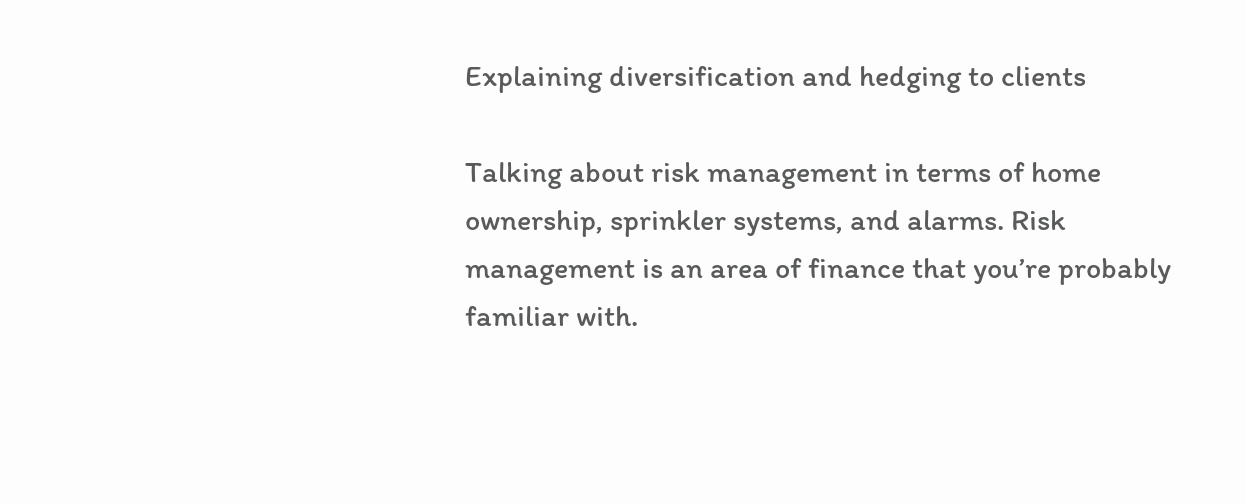Explaining diversification and hedging to clients

Talking about risk management in terms of home ownership, sprinkler systems, and alarms. Risk management is an area of finance that you’re probably familiar with.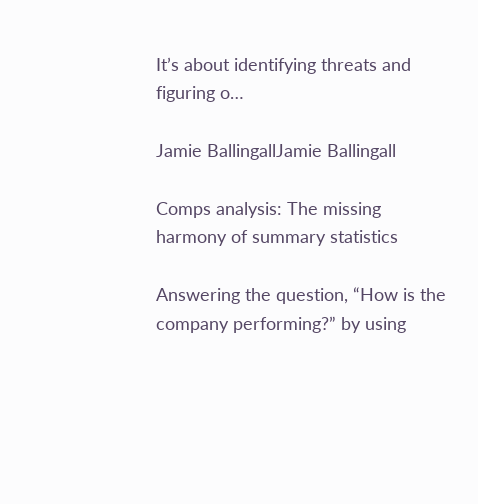It’s about identifying threats and figuring o…

Jamie BallingallJamie Ballingall

Comps analysis: The missing harmony of summary statistics

Answering the question, “How is the company performing?” by using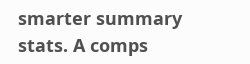smarter summary stats. A comps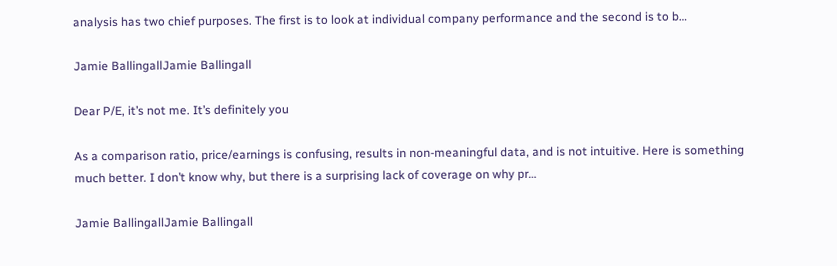analysis has two chief purposes. The first is to look at individual company performance and the second is to b…

Jamie BallingallJamie Ballingall

Dear P/E, it’s not me. It’s definitely you

As a comparison ratio, price/earnings is confusing, results in non-meaningful data, and is not intuitive. Here is something much better. I don’t know why, but there is a surprising lack of coverage on why pr…

Jamie BallingallJamie Ballingall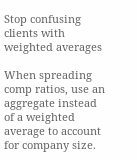Stop confusing clients with weighted averages

When spreading comp ratios, use an aggregate instead of a weighted average to account for company size.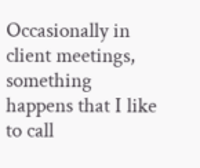Occasionally in client meetings, something happens that I like to call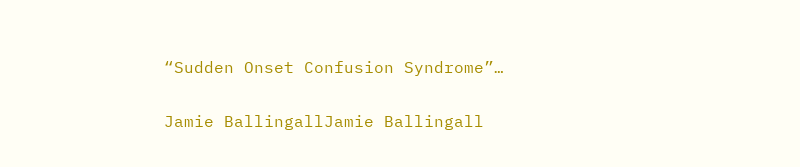“Sudden Onset Confusion Syndrome”…

Jamie BallingallJamie Ballingall